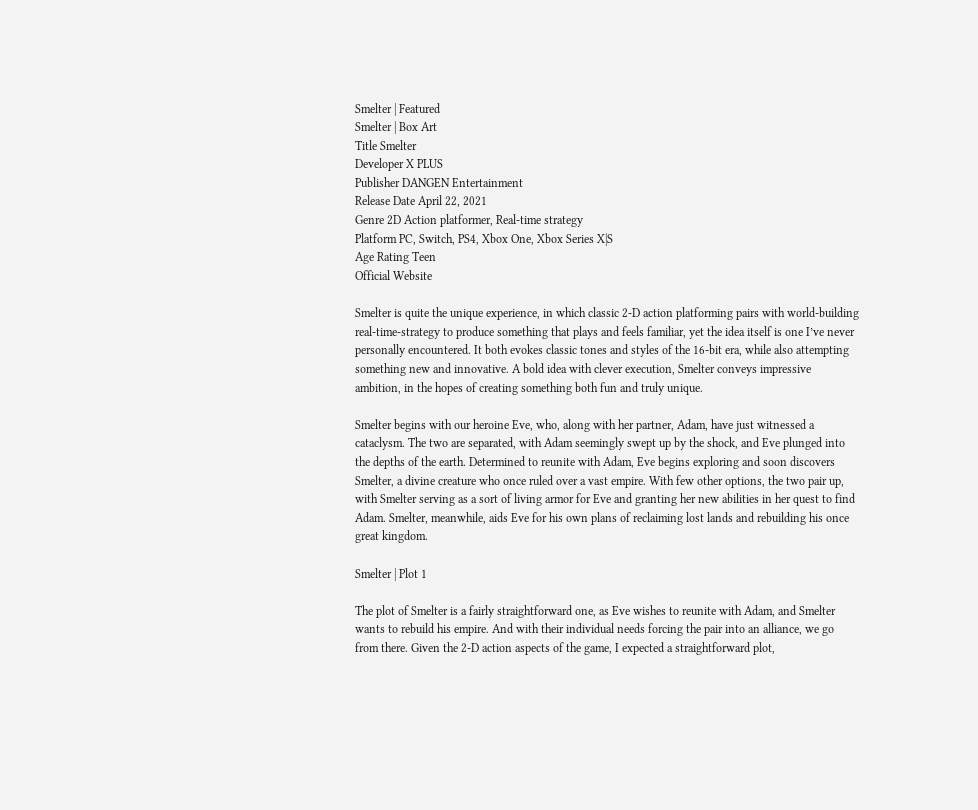Smelter | Featured
Smelter | Box Art
Title Smelter
Developer X PLUS
Publisher DANGEN Entertainment
Release Date April 22, 2021
Genre 2D Action platformer, Real-time strategy
Platform PC, Switch, PS4, Xbox One, Xbox Series X|S
Age Rating Teen
Official Website

Smelter is quite the unique experience, in which classic 2-D action platforming pairs with world-building real-time-strategy to produce something that plays and feels familiar, yet the idea itself is one I’ve never personally encountered. It both evokes classic tones and styles of the 16-bit era, while also attempting something new and innovative. A bold idea with clever execution, Smelter conveys impressive ambition, in the hopes of creating something both fun and truly unique.

Smelter begins with our heroine Eve, who, along with her partner, Adam, have just witnessed a cataclysm. The two are separated, with Adam seemingly swept up by the shock, and Eve plunged into the depths of the earth. Determined to reunite with Adam, Eve begins exploring and soon discovers Smelter, a divine creature who once ruled over a vast empire. With few other options, the two pair up, with Smelter serving as a sort of living armor for Eve and granting her new abilities in her quest to find Adam. Smelter, meanwhile, aids Eve for his own plans of reclaiming lost lands and rebuilding his once great kingdom.

Smelter | Plot 1

The plot of Smelter is a fairly straightforward one, as Eve wishes to reunite with Adam, and Smelter wants to rebuild his empire. And with their individual needs forcing the pair into an alliance, we go from there. Given the 2-D action aspects of the game, I expected a straightforward plot,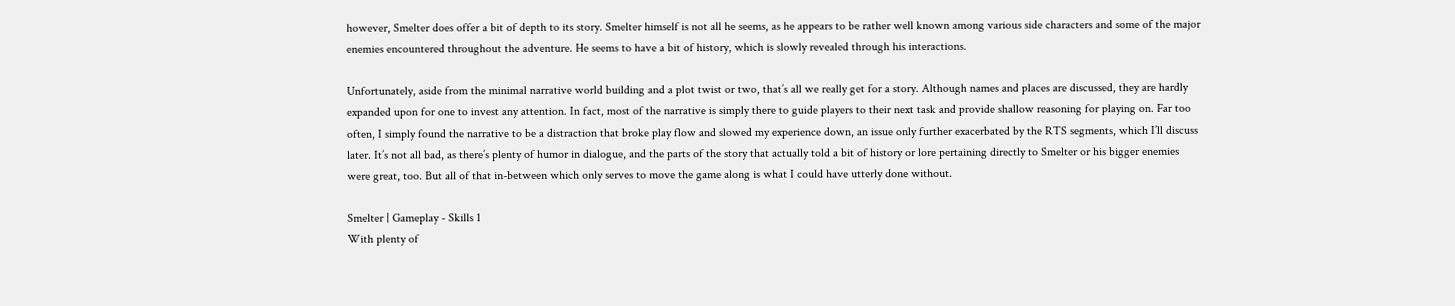however, Smelter does offer a bit of depth to its story. Smelter himself is not all he seems, as he appears to be rather well known among various side characters and some of the major enemies encountered throughout the adventure. He seems to have a bit of history, which is slowly revealed through his interactions.

Unfortunately, aside from the minimal narrative world building and a plot twist or two, that’s all we really get for a story. Although names and places are discussed, they are hardly expanded upon for one to invest any attention. In fact, most of the narrative is simply there to guide players to their next task and provide shallow reasoning for playing on. Far too often, I simply found the narrative to be a distraction that broke play flow and slowed my experience down, an issue only further exacerbated by the RTS segments, which I’ll discuss later. It’s not all bad, as there’s plenty of humor in dialogue, and the parts of the story that actually told a bit of history or lore pertaining directly to Smelter or his bigger enemies were great, too. But all of that in-between which only serves to move the game along is what I could have utterly done without.

Smelter | Gameplay - Skills 1
With plenty of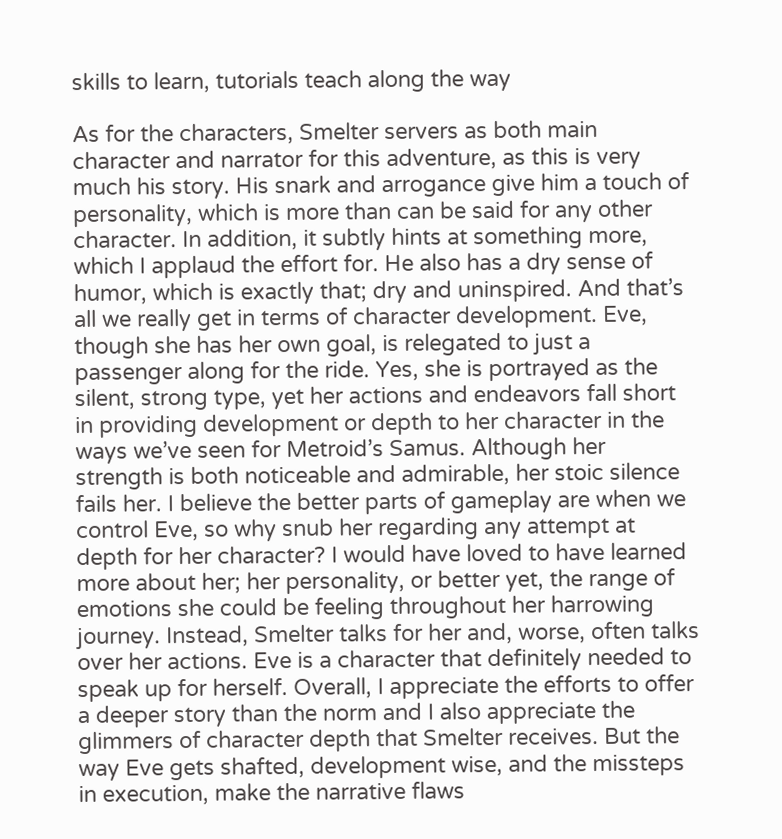skills to learn, tutorials teach along the way

As for the characters, Smelter servers as both main character and narrator for this adventure, as this is very much his story. His snark and arrogance give him a touch of personality, which is more than can be said for any other character. In addition, it subtly hints at something more, which I applaud the effort for. He also has a dry sense of humor, which is exactly that; dry and uninspired. And that’s all we really get in terms of character development. Eve, though she has her own goal, is relegated to just a passenger along for the ride. Yes, she is portrayed as the silent, strong type, yet her actions and endeavors fall short in providing development or depth to her character in the ways we’ve seen for Metroid’s Samus. Although her strength is both noticeable and admirable, her stoic silence fails her. I believe the better parts of gameplay are when we control Eve, so why snub her regarding any attempt at depth for her character? I would have loved to have learned more about her; her personality, or better yet, the range of emotions she could be feeling throughout her harrowing journey. Instead, Smelter talks for her and, worse, often talks over her actions. Eve is a character that definitely needed to speak up for herself. Overall, I appreciate the efforts to offer a deeper story than the norm and I also appreciate the glimmers of character depth that Smelter receives. But the way Eve gets shafted, development wise, and the missteps in execution, make the narrative flaws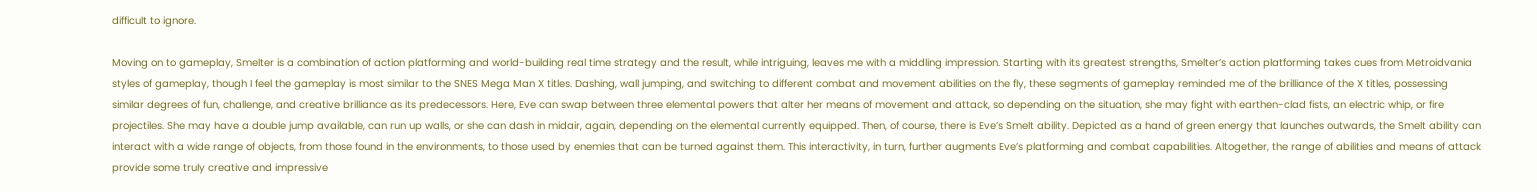difficult to ignore.

Moving on to gameplay, Smelter is a combination of action platforming and world-building real time strategy and the result, while intriguing, leaves me with a middling impression. Starting with its greatest strengths, Smelter’s action platforming takes cues from Metroidvania styles of gameplay, though I feel the gameplay is most similar to the SNES Mega Man X titles. Dashing, wall jumping, and switching to different combat and movement abilities on the fly, these segments of gameplay reminded me of the brilliance of the X titles, possessing similar degrees of fun, challenge, and creative brilliance as its predecessors. Here, Eve can swap between three elemental powers that alter her means of movement and attack, so depending on the situation, she may fight with earthen-clad fists, an electric whip, or fire projectiles. She may have a double jump available, can run up walls, or she can dash in midair, again, depending on the elemental currently equipped. Then, of course, there is Eve’s Smelt ability. Depicted as a hand of green energy that launches outwards, the Smelt ability can interact with a wide range of objects, from those found in the environments, to those used by enemies that can be turned against them. This interactivity, in turn, further augments Eve’s platforming and combat capabilities. Altogether, the range of abilities and means of attack provide some truly creative and impressive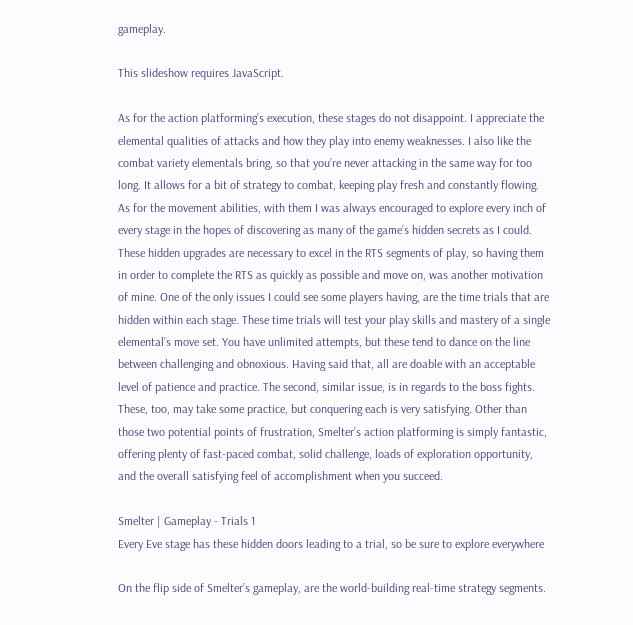gameplay.

This slideshow requires JavaScript.

As for the action platforming’s execution, these stages do not disappoint. I appreciate the elemental qualities of attacks and how they play into enemy weaknesses. I also like the combat variety elementals bring, so that you’re never attacking in the same way for too long. It allows for a bit of strategy to combat, keeping play fresh and constantly flowing. As for the movement abilities, with them I was always encouraged to explore every inch of every stage in the hopes of discovering as many of the game’s hidden secrets as I could. These hidden upgrades are necessary to excel in the RTS segments of play, so having them in order to complete the RTS as quickly as possible and move on, was another motivation of mine. One of the only issues I could see some players having, are the time trials that are hidden within each stage. These time trials will test your play skills and mastery of a single elemental’s move set. You have unlimited attempts, but these tend to dance on the line between challenging and obnoxious. Having said that, all are doable with an acceptable level of patience and practice. The second, similar issue, is in regards to the boss fights. These, too, may take some practice, but conquering each is very satisfying. Other than those two potential points of frustration, Smelter’s action platforming is simply fantastic, offering plenty of fast-paced combat, solid challenge, loads of exploration opportunity, and the overall satisfying feel of accomplishment when you succeed.

Smelter | Gameplay - Trials 1
Every Eve stage has these hidden doors leading to a trial, so be sure to explore everywhere

On the flip side of Smelter’s gameplay, are the world-building real-time strategy segments.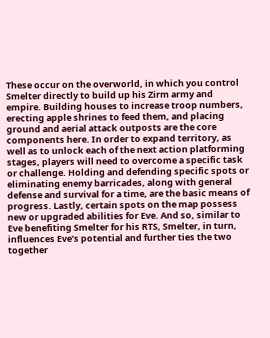These occur on the overworld, in which you control Smelter directly to build up his Zirm army and empire. Building houses to increase troop numbers, erecting apple shrines to feed them, and placing ground and aerial attack outposts are the core components here. In order to expand territory, as well as to unlock each of the next action platforming stages, players will need to overcome a specific task or challenge. Holding and defending specific spots or eliminating enemy barricades, along with general defense and survival for a time, are the basic means of progress. Lastly, certain spots on the map possess new or upgraded abilities for Eve. And so, similar to Eve benefiting Smelter for his RTS, Smelter, in turn, influences Eve’s potential and further ties the two together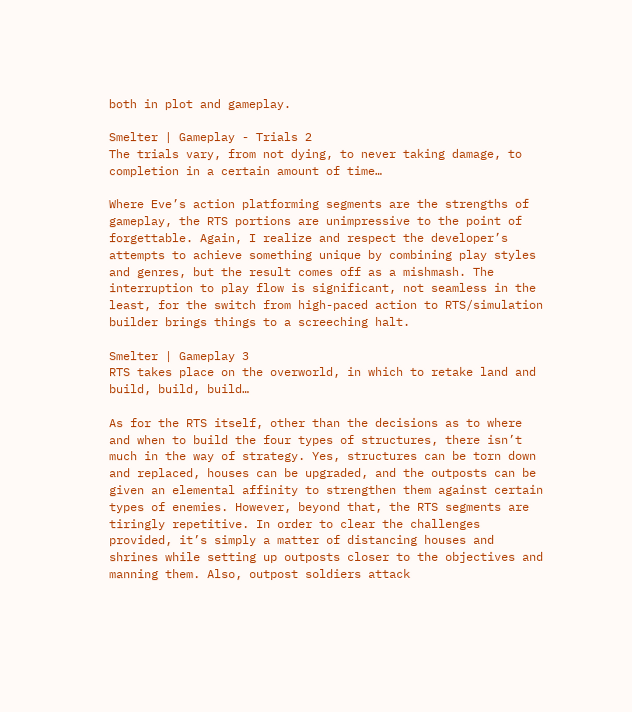both in plot and gameplay.

Smelter | Gameplay - Trials 2
The trials vary, from not dying, to never taking damage, to completion in a certain amount of time…

Where Eve’s action platforming segments are the strengths of gameplay, the RTS portions are unimpressive to the point of forgettable. Again, I realize and respect the developer’s attempts to achieve something unique by combining play styles and genres, but the result comes off as a mishmash. The interruption to play flow is significant, not seamless in the least, for the switch from high-paced action to RTS/simulation builder brings things to a screeching halt.

Smelter | Gameplay 3
RTS takes place on the overworld, in which to retake land and build, build, build…

As for the RTS itself, other than the decisions as to where and when to build the four types of structures, there isn’t much in the way of strategy. Yes, structures can be torn down and replaced, houses can be upgraded, and the outposts can be given an elemental affinity to strengthen them against certain types of enemies. However, beyond that, the RTS segments are tiringly repetitive. In order to clear the challenges provided, it’s simply a matter of distancing houses and shrines while setting up outposts closer to the objectives and manning them. Also, outpost soldiers attack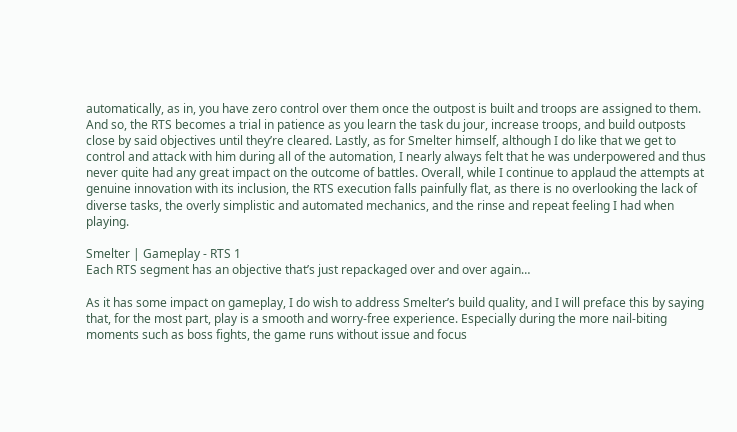automatically, as in, you have zero control over them once the outpost is built and troops are assigned to them. And so, the RTS becomes a trial in patience as you learn the task du jour, increase troops, and build outposts close by said objectives until they’re cleared. Lastly, as for Smelter himself, although I do like that we get to control and attack with him during all of the automation, I nearly always felt that he was underpowered and thus never quite had any great impact on the outcome of battles. Overall, while I continue to applaud the attempts at genuine innovation with its inclusion, the RTS execution falls painfully flat, as there is no overlooking the lack of diverse tasks, the overly simplistic and automated mechanics, and the rinse and repeat feeling I had when playing.

Smelter | Gameplay - RTS 1
Each RTS segment has an objective that’s just repackaged over and over again…

As it has some impact on gameplay, I do wish to address Smelter’s build quality, and I will preface this by saying that, for the most part, play is a smooth and worry-free experience. Especially during the more nail-biting moments such as boss fights, the game runs without issue and focus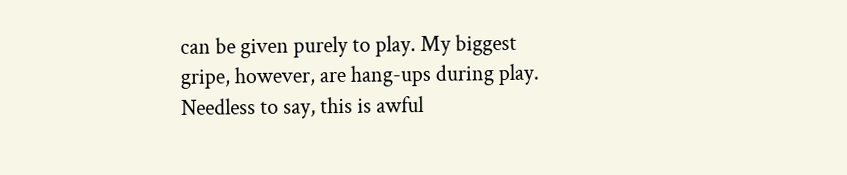can be given purely to play. My biggest gripe, however, are hang-ups during play. Needless to say, this is awful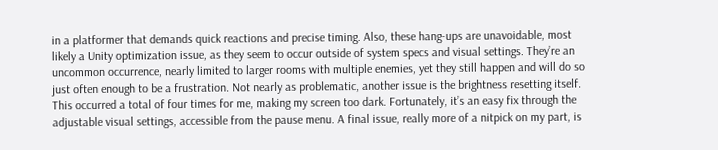in a platformer that demands quick reactions and precise timing. Also, these hang-ups are unavoidable, most likely a Unity optimization issue, as they seem to occur outside of system specs and visual settings. They’re an uncommon occurrence, nearly limited to larger rooms with multiple enemies, yet they still happen and will do so just often enough to be a frustration. Not nearly as problematic, another issue is the brightness resetting itself. This occurred a total of four times for me, making my screen too dark. Fortunately, it’s an easy fix through the adjustable visual settings, accessible from the pause menu. A final issue, really more of a nitpick on my part, is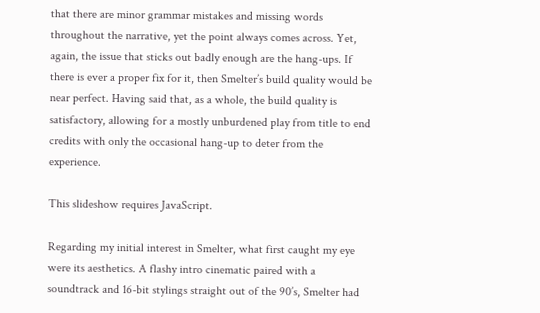that there are minor grammar mistakes and missing words throughout the narrative, yet the point always comes across. Yet, again, the issue that sticks out badly enough are the hang-ups. If there is ever a proper fix for it, then Smelter’s build quality would be near perfect. Having said that, as a whole, the build quality is satisfactory, allowing for a mostly unburdened play from title to end credits with only the occasional hang-up to deter from the experience.

This slideshow requires JavaScript.

Regarding my initial interest in Smelter, what first caught my eye were its aesthetics. A flashy intro cinematic paired with a soundtrack and 16-bit stylings straight out of the 90’s, Smelter had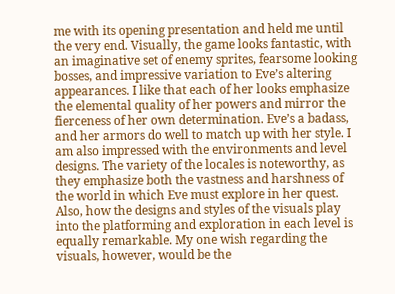me with its opening presentation and held me until the very end. Visually, the game looks fantastic, with an imaginative set of enemy sprites, fearsome looking bosses, and impressive variation to Eve’s altering appearances. I like that each of her looks emphasize the elemental quality of her powers and mirror the fierceness of her own determination. Eve’s a badass, and her armors do well to match up with her style. I am also impressed with the environments and level designs. The variety of the locales is noteworthy, as they emphasize both the vastness and harshness of the world in which Eve must explore in her quest. Also, how the designs and styles of the visuals play into the platforming and exploration in each level is equally remarkable. My one wish regarding the visuals, however, would be the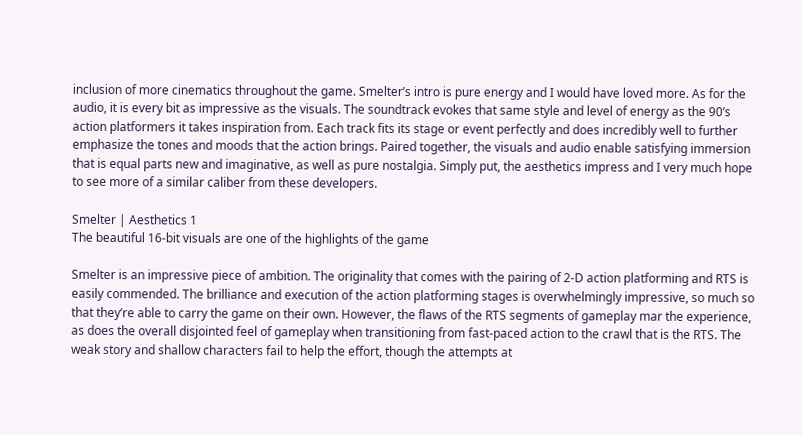inclusion of more cinematics throughout the game. Smelter’s intro is pure energy and I would have loved more. As for the audio, it is every bit as impressive as the visuals. The soundtrack evokes that same style and level of energy as the 90’s action platformers it takes inspiration from. Each track fits its stage or event perfectly and does incredibly well to further emphasize the tones and moods that the action brings. Paired together, the visuals and audio enable satisfying immersion that is equal parts new and imaginative, as well as pure nostalgia. Simply put, the aesthetics impress and I very much hope to see more of a similar caliber from these developers.

Smelter | Aesthetics 1
The beautiful 16-bit visuals are one of the highlights of the game

Smelter is an impressive piece of ambition. The originality that comes with the pairing of 2-D action platforming and RTS is easily commended. The brilliance and execution of the action platforming stages is overwhelmingly impressive, so much so that they’re able to carry the game on their own. However, the flaws of the RTS segments of gameplay mar the experience, as does the overall disjointed feel of gameplay when transitioning from fast-paced action to the crawl that is the RTS. The weak story and shallow characters fail to help the effort, though the attempts at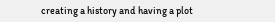creating a history and having a plot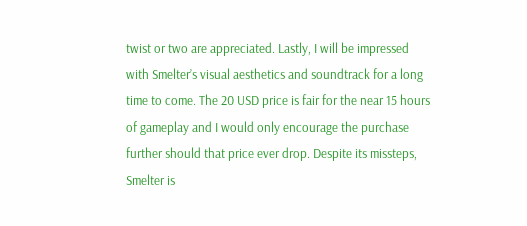twist or two are appreciated. Lastly, I will be impressed with Smelter’s visual aesthetics and soundtrack for a long time to come. The 20 USD price is fair for the near 15 hours of gameplay and I would only encourage the purchase further should that price ever drop. Despite its missteps, Smelter is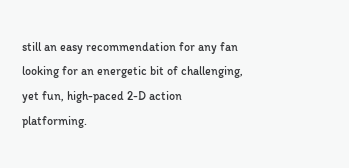still an easy recommendation for any fan looking for an energetic bit of challenging, yet fun, high-paced 2-D action platforming.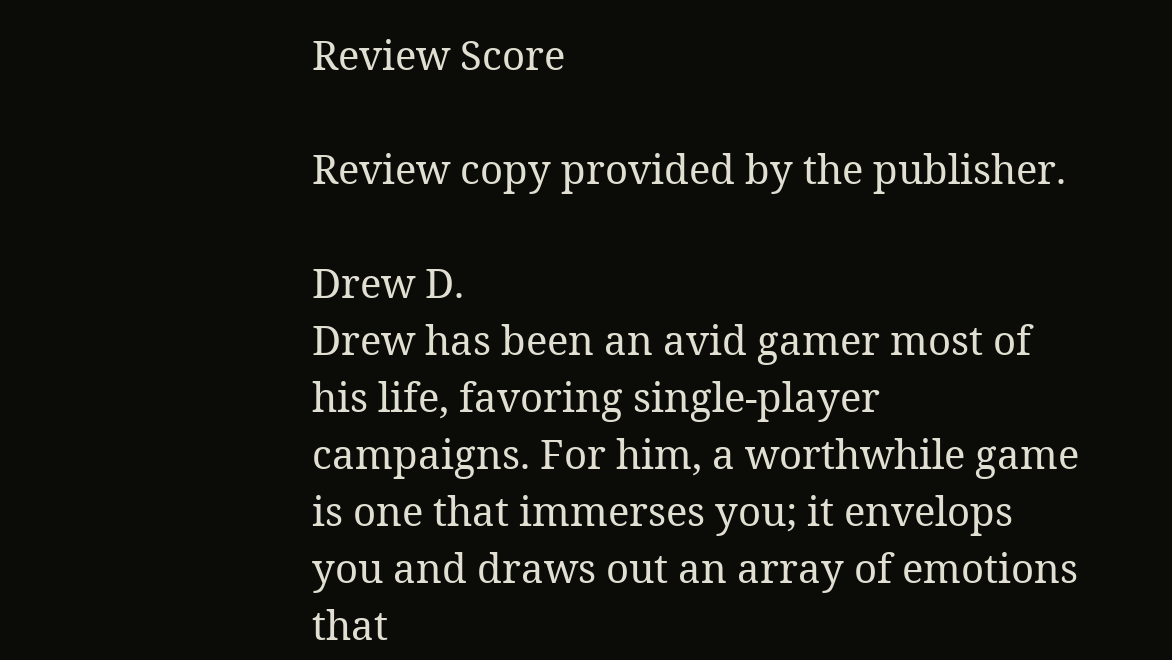Review Score

Review copy provided by the publisher.

Drew D.
Drew has been an avid gamer most of his life, favoring single-player campaigns. For him, a worthwhile game is one that immerses you; it envelops you and draws out an array of emotions that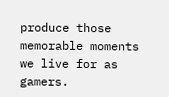produce those memorable moments we live for as gamers.